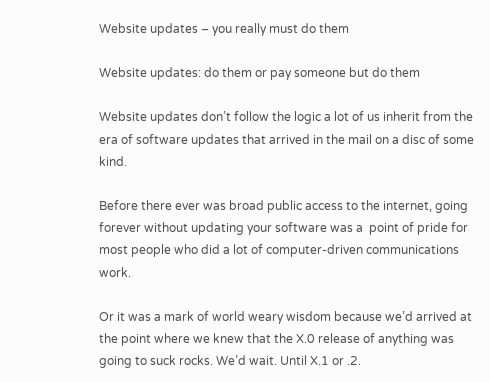Website updates – you really must do them

Website updates: do them or pay someone but do them

Website updates don’t follow the logic a lot of us inherit from the era of software updates that arrived in the mail on a disc of some kind.

Before there ever was broad public access to the internet, going forever without updating your software was a  point of pride for most people who did a lot of computer-driven communications work.

Or it was a mark of world weary wisdom because we’d arrived at the point where we knew that the X.0 release of anything was going to suck rocks. We’d wait. Until X.1 or .2.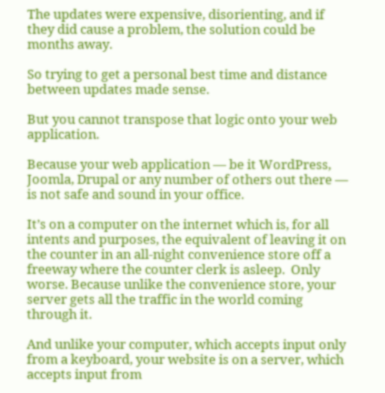The updates were expensive, disorienting, and if they did cause a problem, the solution could be months away.

So trying to get a personal best time and distance between updates made sense.

But you cannot transpose that logic onto your web application.

Because your web application — be it WordPress, Joomla, Drupal or any number of others out there — is not safe and sound in your office.

It’s on a computer on the internet which is, for all intents and purposes, the equivalent of leaving it on the counter in an all-night convenience store off a freeway where the counter clerk is asleep.  Only worse. Because unlike the convenience store, your server gets all the traffic in the world coming through it.

And unlike your computer, which accepts input only from a keyboard, your website is on a server, which accepts input from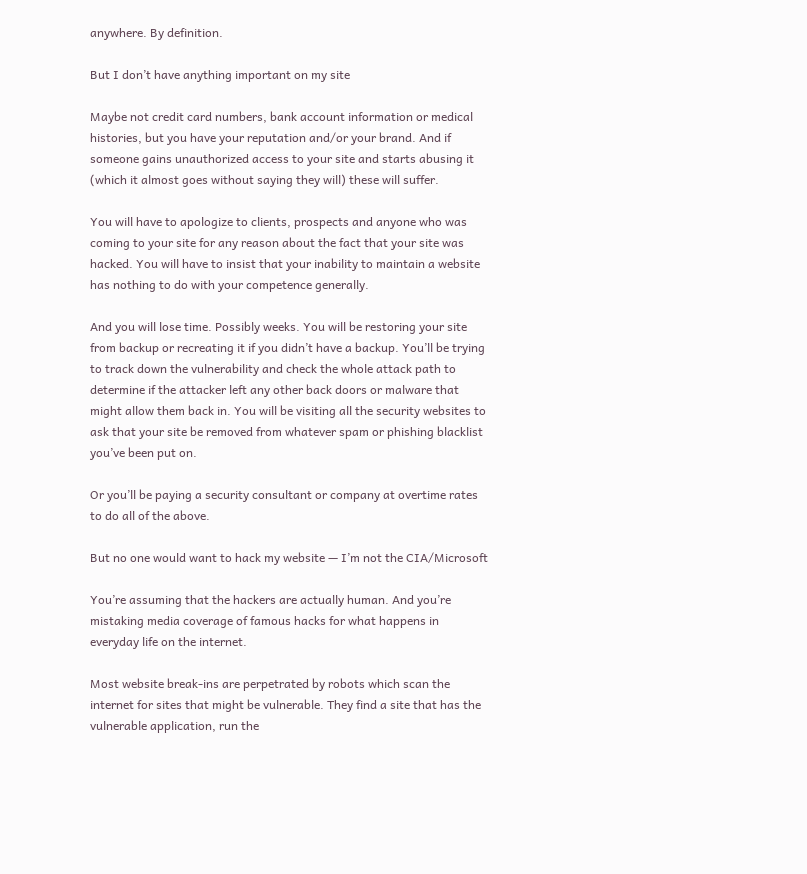anywhere. By definition.

But I don’t have anything important on my site

Maybe not credit card numbers, bank account information or medical histories, but you have your reputation and/or your brand. And if someone gains unauthorized access to your site and starts abusing it (which it almost goes without saying they will) these will suffer.

You will have to apologize to clients, prospects and anyone who was coming to your site for any reason about the fact that your site was hacked. You will have to insist that your inability to maintain a website has nothing to do with your competence generally.

And you will lose time. Possibly weeks. You will be restoring your site from backup or recreating it if you didn’t have a backup. You’ll be trying to track down the vulnerability and check the whole attack path to determine if the attacker left any other back doors or malware that might allow them back in. You will be visiting all the security websites to ask that your site be removed from whatever spam or phishing blacklist you’ve been put on.

Or you’ll be paying a security consultant or company at overtime rates to do all of the above.

But no one would want to hack my website — I’m not the CIA/Microsoft

You’re assuming that the hackers are actually human. And you’re mistaking media coverage of famous hacks for what happens in everyday life on the internet.

Most website break-ins are perpetrated by robots which scan the internet for sites that might be vulnerable. They find a site that has the vulnerable application, run the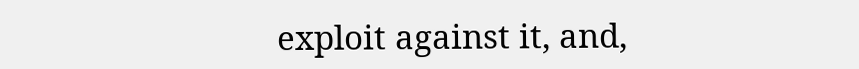exploit against it, and,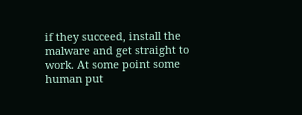if they succeed, install the malware and get straight to work. At some point some human put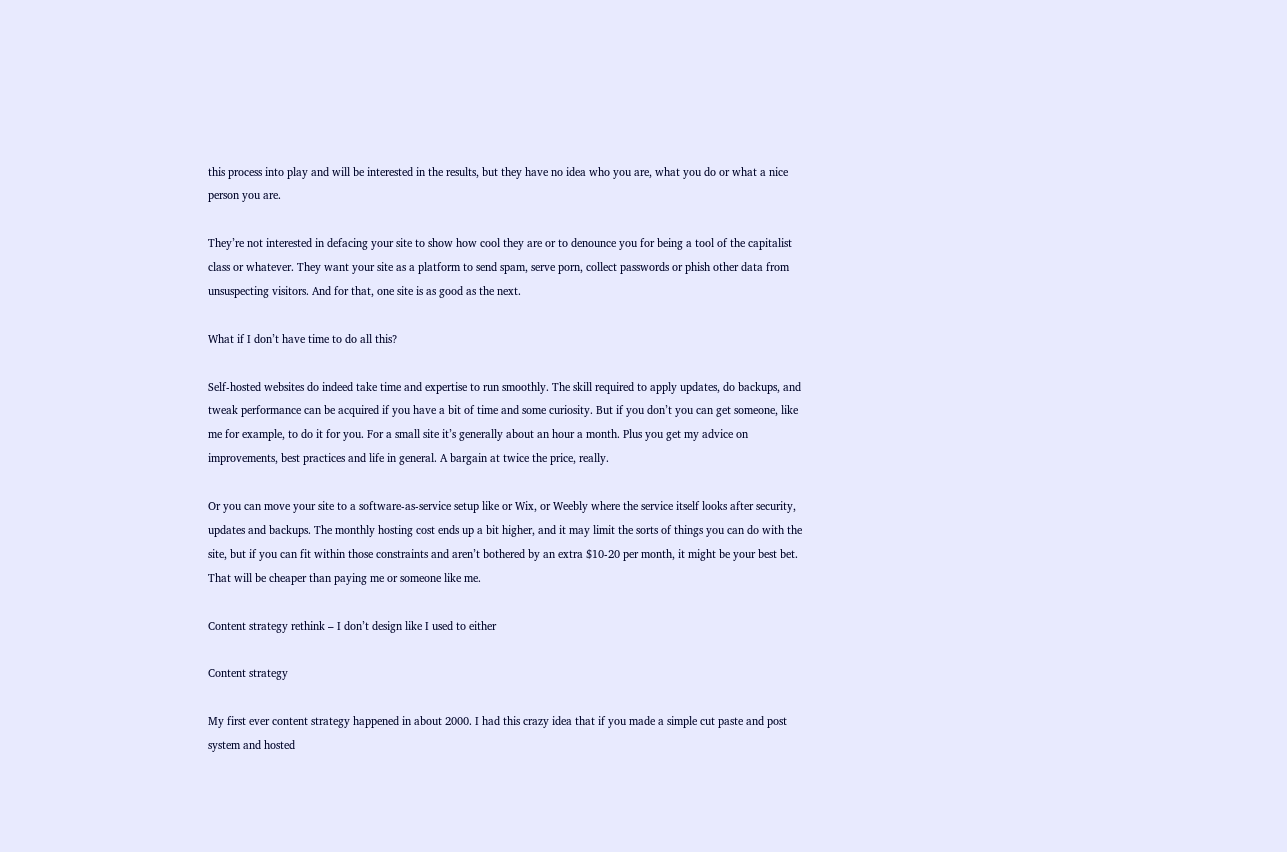this process into play and will be interested in the results, but they have no idea who you are, what you do or what a nice person you are.

They’re not interested in defacing your site to show how cool they are or to denounce you for being a tool of the capitalist class or whatever. They want your site as a platform to send spam, serve porn, collect passwords or phish other data from unsuspecting visitors. And for that, one site is as good as the next.

What if I don’t have time to do all this?

Self-hosted websites do indeed take time and expertise to run smoothly. The skill required to apply updates, do backups, and tweak performance can be acquired if you have a bit of time and some curiosity. But if you don’t you can get someone, like me for example, to do it for you. For a small site it’s generally about an hour a month. Plus you get my advice on improvements, best practices and life in general. A bargain at twice the price, really.

Or you can move your site to a software-as-service setup like or Wix, or Weebly where the service itself looks after security, updates and backups. The monthly hosting cost ends up a bit higher, and it may limit the sorts of things you can do with the site, but if you can fit within those constraints and aren’t bothered by an extra $10-20 per month, it might be your best bet. That will be cheaper than paying me or someone like me.

Content strategy rethink – I don’t design like I used to either

Content strategy

My first ever content strategy happened in about 2000. I had this crazy idea that if you made a simple cut paste and post system and hosted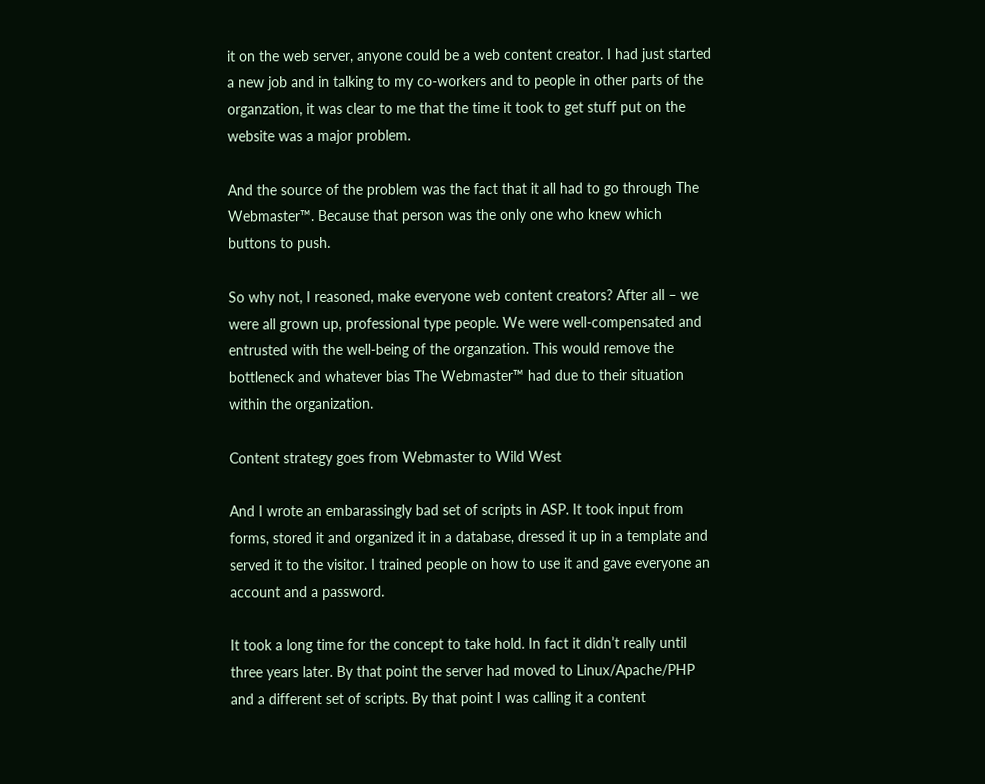it on the web server, anyone could be a web content creator. I had just started a new job and in talking to my co-workers and to people in other parts of the organzation, it was clear to me that the time it took to get stuff put on the website was a major problem.

And the source of the problem was the fact that it all had to go through The Webmaster™. Because that person was the only one who knew which buttons to push.

So why not, I reasoned, make everyone web content creators? After all – we were all grown up, professional type people. We were well-compensated and entrusted with the well-being of the organzation. This would remove the bottleneck and whatever bias The Webmaster™ had due to their situation within the organization.

Content strategy goes from Webmaster to Wild West

And I wrote an embarassingly bad set of scripts in ASP. It took input from forms, stored it and organized it in a database, dressed it up in a template and served it to the visitor. I trained people on how to use it and gave everyone an account and a password.

It took a long time for the concept to take hold. In fact it didn’t really until three years later. By that point the server had moved to Linux/Apache/PHP and a different set of scripts. By that point I was calling it a content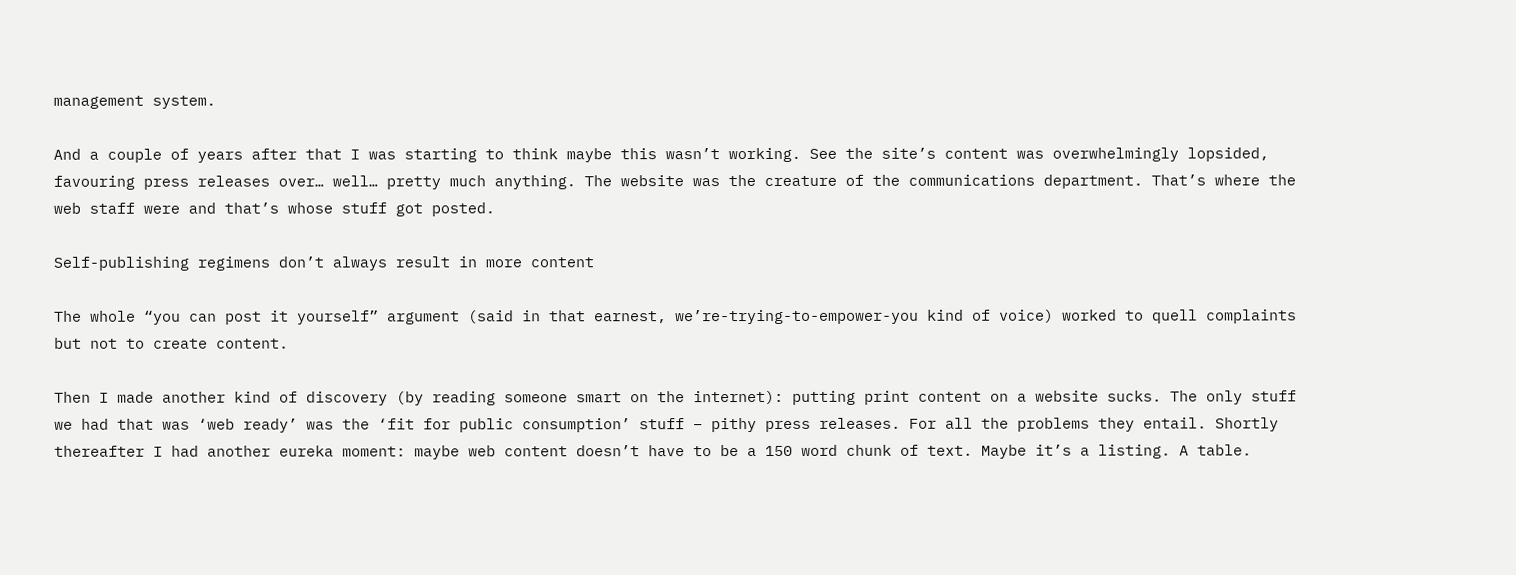management system.

And a couple of years after that I was starting to think maybe this wasn’t working. See the site’s content was overwhelmingly lopsided, favouring press releases over… well… pretty much anything. The website was the creature of the communications department. That’s where the web staff were and that’s whose stuff got posted.

Self-publishing regimens don’t always result in more content

The whole “you can post it yourself” argument (said in that earnest, we’re-trying-to-empower-you kind of voice) worked to quell complaints but not to create content.

Then I made another kind of discovery (by reading someone smart on the internet): putting print content on a website sucks. The only stuff we had that was ‘web ready’ was the ‘fit for public consumption’ stuff – pithy press releases. For all the problems they entail. Shortly thereafter I had another eureka moment: maybe web content doesn’t have to be a 150 word chunk of text. Maybe it’s a listing. A table.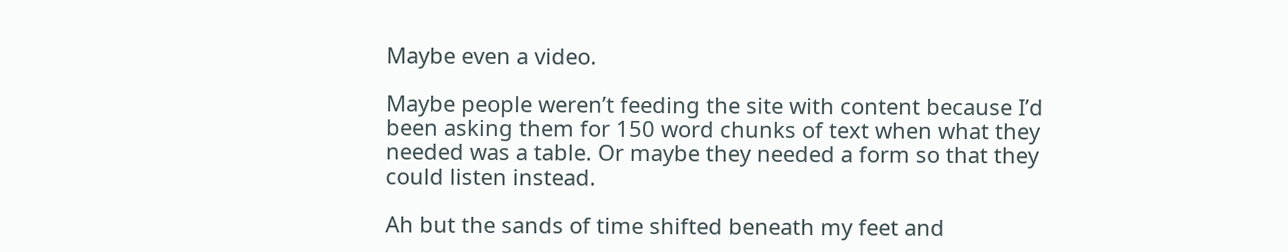Maybe even a video.

Maybe people weren’t feeding the site with content because I’d been asking them for 150 word chunks of text when what they needed was a table. Or maybe they needed a form so that they could listen instead.

Ah but the sands of time shifted beneath my feet and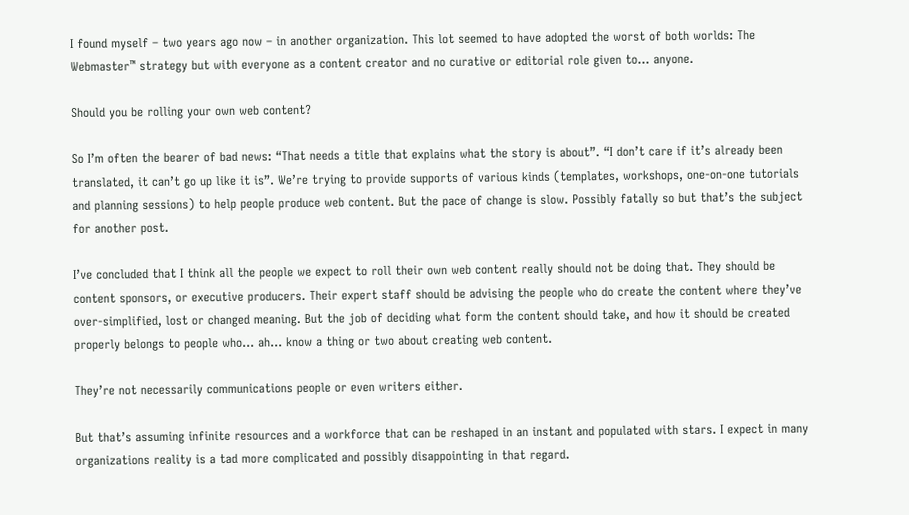I found myself – two years ago now – in another organization. This lot seemed to have adopted the worst of both worlds: The Webmaster™ strategy but with everyone as a content creator and no curative or editorial role given to… anyone.

Should you be rolling your own web content?

So I’m often the bearer of bad news: “That needs a title that explains what the story is about”. “I don’t care if it’s already been translated, it can’t go up like it is”. We’re trying to provide supports of various kinds (templates, workshops, one-on-one tutorials and planning sessions) to help people produce web content. But the pace of change is slow. Possibly fatally so but that’s the subject for another post.

I’ve concluded that I think all the people we expect to roll their own web content really should not be doing that. They should be content sponsors, or executive producers. Their expert staff should be advising the people who do create the content where they’ve over-simplified, lost or changed meaning. But the job of deciding what form the content should take, and how it should be created properly belongs to people who… ah… know a thing or two about creating web content.

They’re not necessarily communications people or even writers either.

But that’s assuming infinite resources and a workforce that can be reshaped in an instant and populated with stars. I expect in many organizations reality is a tad more complicated and possibly disappointing in that regard.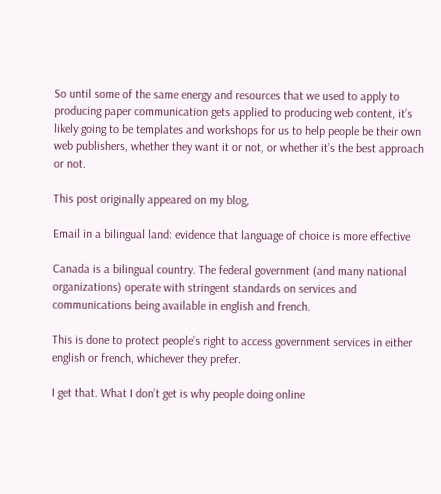So until some of the same energy and resources that we used to apply to producing paper communication gets applied to producing web content, it’s likely going to be templates and workshops for us to help people be their own web publishers, whether they want it or not, or whether it’s the best approach or not.

This post originally appeared on my blog,

Email in a bilingual land: evidence that language of choice is more effective

Canada is a bilingual country. The federal government (and many national organizations) operate with stringent standards on services and communications being available in english and french.

This is done to protect people’s right to access government services in either english or french, whichever they prefer.

I get that. What I don’t get is why people doing online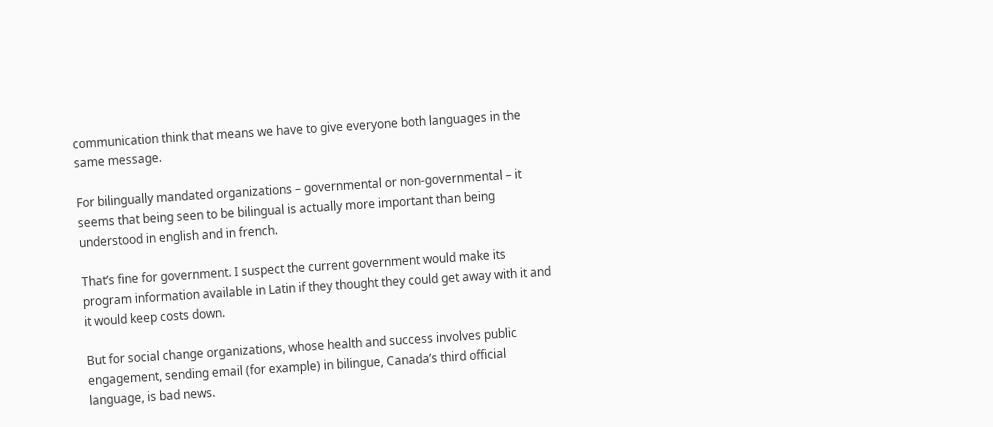communication think that means we have to give everyone both languages in the same message.

For bilingually mandated organizations – governmental or non-governmental – it seems that being seen to be bilingual is actually more important than being understood in english and in french.

That’s fine for government. I suspect the current government would make its program information available in Latin if they thought they could get away with it and it would keep costs down.

But for social change organizations, whose health and success involves public engagement, sending email (for example) in bilingue, Canada’s third official language, is bad news.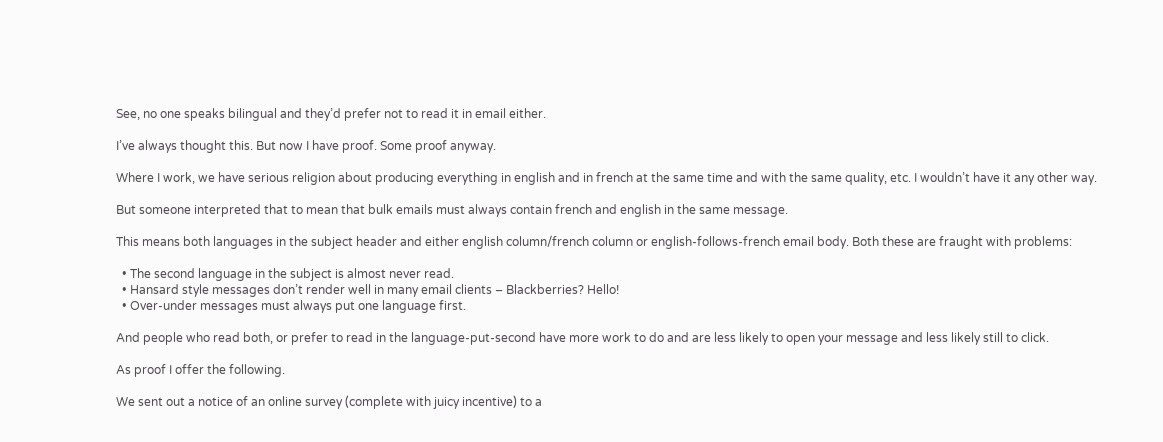See, no one speaks bilingual and they’d prefer not to read it in email either.

I’ve always thought this. But now I have proof. Some proof anyway.

Where I work, we have serious religion about producing everything in english and in french at the same time and with the same quality, etc. I wouldn’t have it any other way.

But someone interpreted that to mean that bulk emails must always contain french and english in the same message.

This means both languages in the subject header and either english column/french column or english-follows-french email body. Both these are fraught with problems:

  • The second language in the subject is almost never read.
  • Hansard style messages don’t render well in many email clients – Blackberries? Hello!
  • Over-under messages must always put one language first.

And people who read both, or prefer to read in the language-put-second have more work to do and are less likely to open your message and less likely still to click.

As proof I offer the following.

We sent out a notice of an online survey (complete with juicy incentive) to a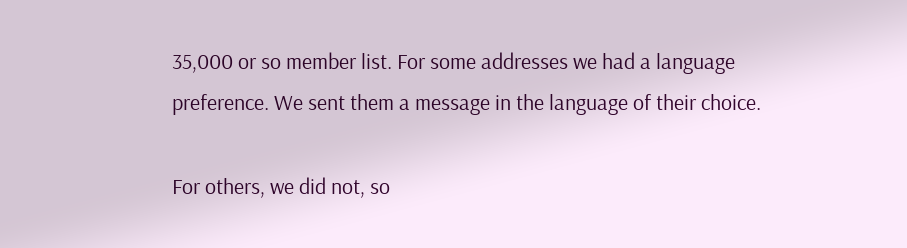35,000 or so member list. For some addresses we had a language preference. We sent them a message in the language of their choice.

For others, we did not, so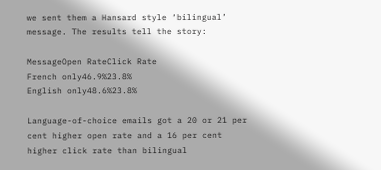we sent them a Hansard style ‘bilingual’ message. The results tell the story:

MessageOpen RateClick Rate
French only46.9%23.8%
English only48.6%23.8%

Language-of-choice emails got a 20 or 21 per cent higher open rate and a 16 per cent higher click rate than bilingual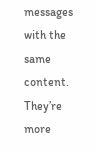messages with the same content. They’re more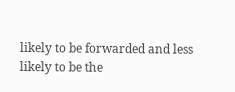likely to be forwarded and less likely to be the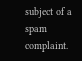subject of a spam complaint.